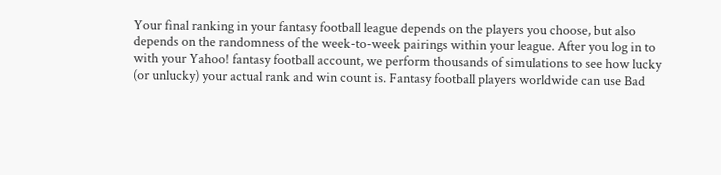Your final ranking in your fantasy football league depends on the players you choose, but also depends on the randomness of the week-to-week pairings within your league. After you log in to with your Yahoo! fantasy football account, we perform thousands of simulations to see how lucky (or unlucky) your actual rank and win count is. Fantasy football players worldwide can use Bad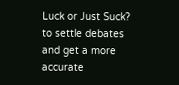Luck or Just Suck? to settle debates and get a more accurate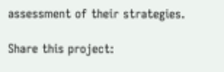assessment of their strategies.

Share this project: